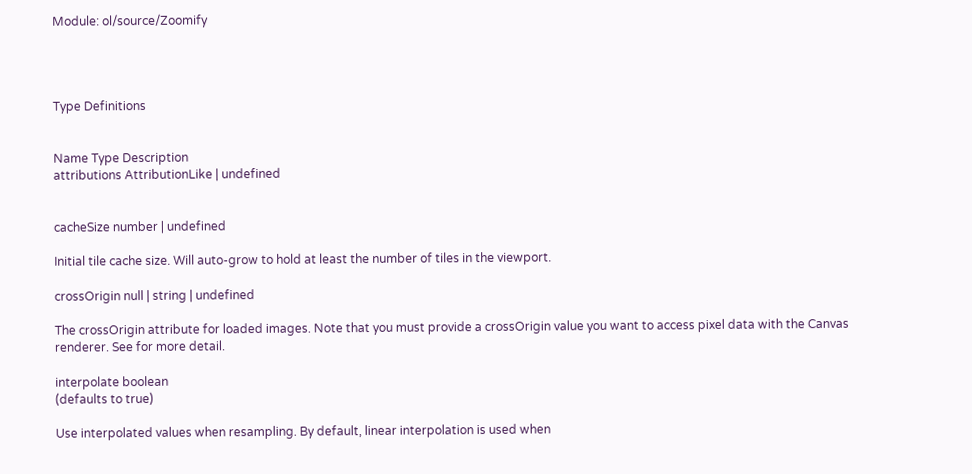Module: ol/source/Zoomify




Type Definitions


Name Type Description
attributions AttributionLike | undefined


cacheSize number | undefined

Initial tile cache size. Will auto-grow to hold at least the number of tiles in the viewport.

crossOrigin null | string | undefined

The crossOrigin attribute for loaded images. Note that you must provide a crossOrigin value you want to access pixel data with the Canvas renderer. See for more detail.

interpolate boolean
(defaults to true)

Use interpolated values when resampling. By default, linear interpolation is used when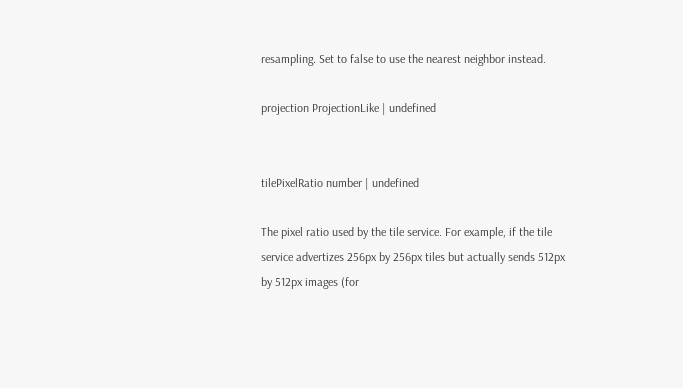resampling. Set to false to use the nearest neighbor instead.

projection ProjectionLike | undefined


tilePixelRatio number | undefined

The pixel ratio used by the tile service. For example, if the tile service advertizes 256px by 256px tiles but actually sends 512px by 512px images (for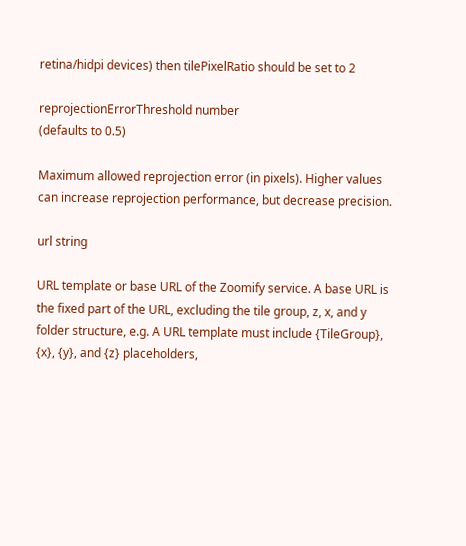retina/hidpi devices) then tilePixelRatio should be set to 2

reprojectionErrorThreshold number
(defaults to 0.5)

Maximum allowed reprojection error (in pixels). Higher values can increase reprojection performance, but decrease precision.

url string

URL template or base URL of the Zoomify service. A base URL is the fixed part of the URL, excluding the tile group, z, x, and y folder structure, e.g. A URL template must include {TileGroup}, {x}, {y}, and {z} placeholders,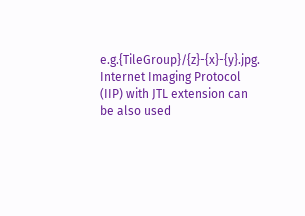e.g.{TileGroup}/{z}-{x}-{y}.jpg. Internet Imaging Protocol (IIP) with JTL extension can be also used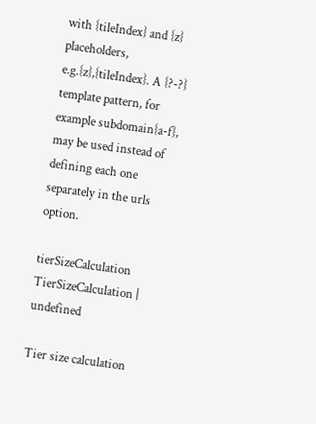with {tileIndex} and {z} placeholders, e.g.{z},{tileIndex}. A {?-?} template pattern, for example subdomain{a-f}, may be used instead of defining each one separately in the urls option.

tierSizeCalculation TierSizeCalculation | undefined

Tier size calculation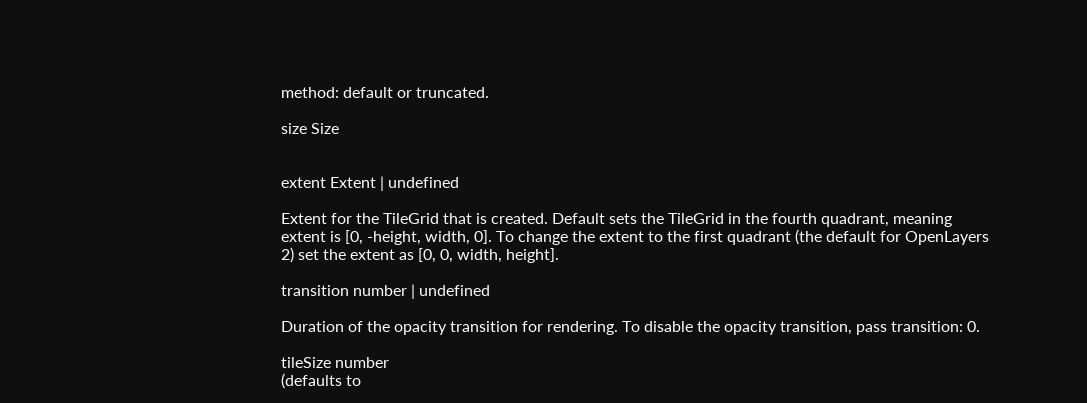method: default or truncated.

size Size


extent Extent | undefined

Extent for the TileGrid that is created. Default sets the TileGrid in the fourth quadrant, meaning extent is [0, -height, width, 0]. To change the extent to the first quadrant (the default for OpenLayers 2) set the extent as [0, 0, width, height].

transition number | undefined

Duration of the opacity transition for rendering. To disable the opacity transition, pass transition: 0.

tileSize number
(defaults to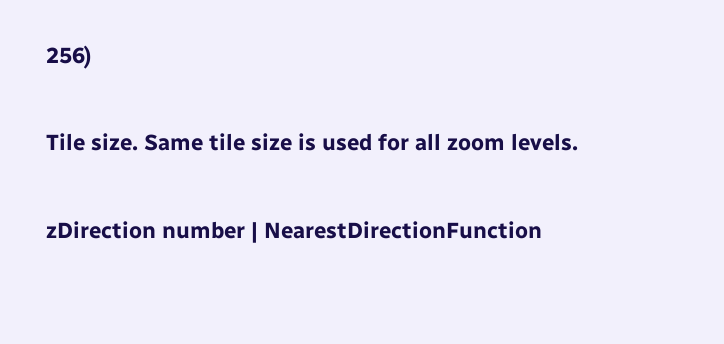256)

Tile size. Same tile size is used for all zoom levels.

zDirection number | NearestDirectionFunction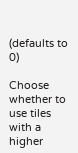(defaults to 0)

Choose whether to use tiles with a higher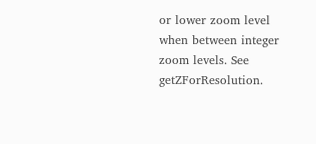or lower zoom level when between integer zoom levels. See getZForResolution.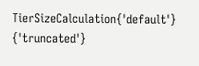TierSizeCalculation{'default'} {'truncated'}